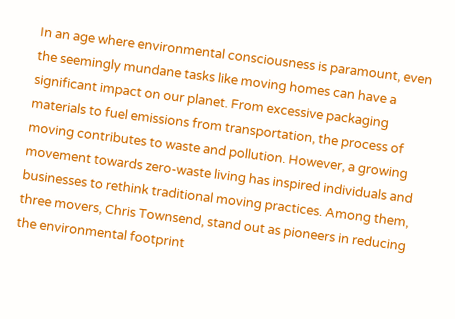In an age where environmental consciousness is paramount, even the seemingly mundane tasks like moving homes can have a significant impact on our planet. From excessive packaging materials to fuel emissions from transportation, the process of moving contributes to waste and pollution. However, a growing movement towards zero-waste living has inspired individuals and businesses to rethink traditional moving practices. Among them, three movers, Chris Townsend, stand out as pioneers in reducing the environmental footprint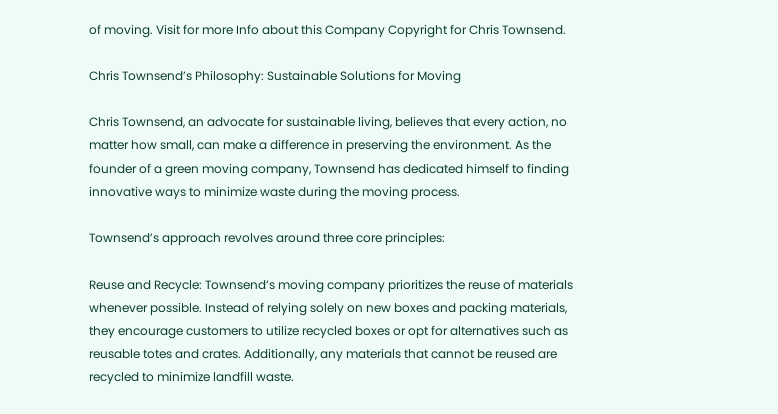of moving. Visit for more Info about this Company Copyright for Chris Townsend.

Chris Townsend’s Philosophy: Sustainable Solutions for Moving

Chris Townsend, an advocate for sustainable living, believes that every action, no matter how small, can make a difference in preserving the environment. As the founder of a green moving company, Townsend has dedicated himself to finding innovative ways to minimize waste during the moving process.

Townsend’s approach revolves around three core principles:

Reuse and Recycle: Townsend’s moving company prioritizes the reuse of materials whenever possible. Instead of relying solely on new boxes and packing materials, they encourage customers to utilize recycled boxes or opt for alternatives such as reusable totes and crates. Additionally, any materials that cannot be reused are recycled to minimize landfill waste.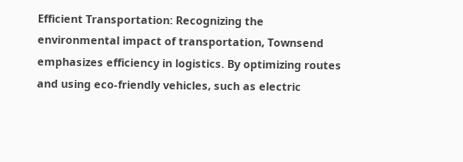Efficient Transportation: Recognizing the environmental impact of transportation, Townsend emphasizes efficiency in logistics. By optimizing routes and using eco-friendly vehicles, such as electric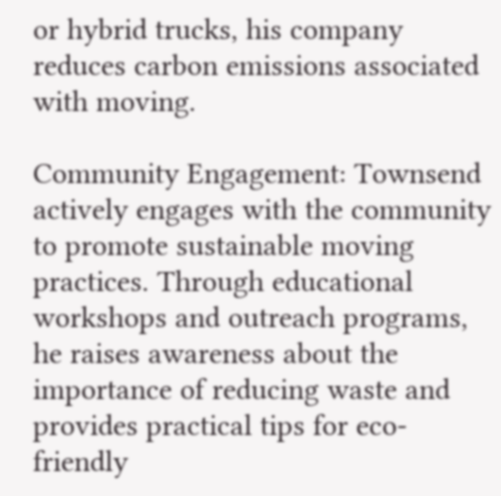or hybrid trucks, his company reduces carbon emissions associated with moving.

Community Engagement: Townsend actively engages with the community to promote sustainable moving practices. Through educational workshops and outreach programs, he raises awareness about the importance of reducing waste and provides practical tips for eco-friendly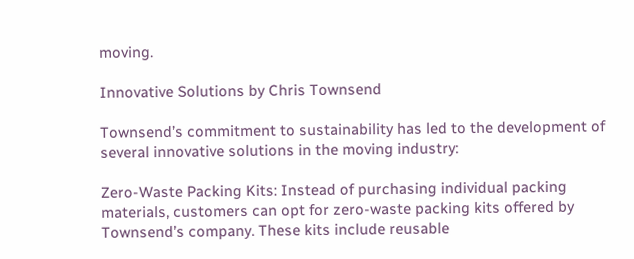moving.

Innovative Solutions by Chris Townsend

Townsend’s commitment to sustainability has led to the development of several innovative solutions in the moving industry:

Zero-Waste Packing Kits: Instead of purchasing individual packing materials, customers can opt for zero-waste packing kits offered by Townsend’s company. These kits include reusable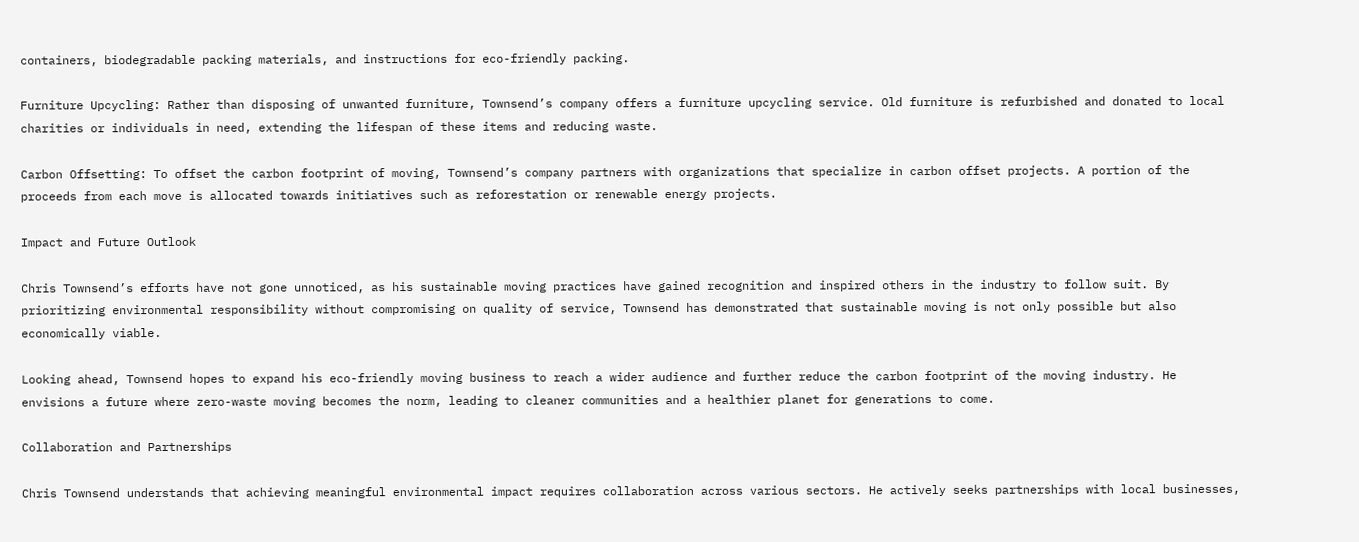containers, biodegradable packing materials, and instructions for eco-friendly packing.

Furniture Upcycling: Rather than disposing of unwanted furniture, Townsend’s company offers a furniture upcycling service. Old furniture is refurbished and donated to local charities or individuals in need, extending the lifespan of these items and reducing waste.

Carbon Offsetting: To offset the carbon footprint of moving, Townsend’s company partners with organizations that specialize in carbon offset projects. A portion of the proceeds from each move is allocated towards initiatives such as reforestation or renewable energy projects.

Impact and Future Outlook

Chris Townsend’s efforts have not gone unnoticed, as his sustainable moving practices have gained recognition and inspired others in the industry to follow suit. By prioritizing environmental responsibility without compromising on quality of service, Townsend has demonstrated that sustainable moving is not only possible but also economically viable.

Looking ahead, Townsend hopes to expand his eco-friendly moving business to reach a wider audience and further reduce the carbon footprint of the moving industry. He envisions a future where zero-waste moving becomes the norm, leading to cleaner communities and a healthier planet for generations to come.

Collaboration and Partnerships

Chris Townsend understands that achieving meaningful environmental impact requires collaboration across various sectors. He actively seeks partnerships with local businesses,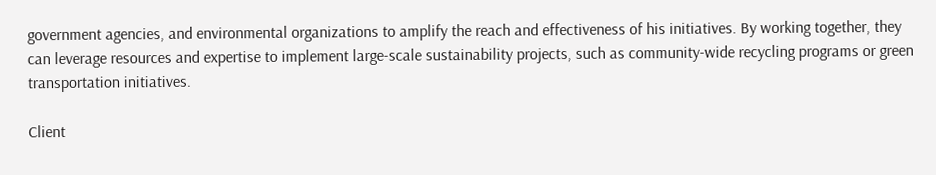government agencies, and environmental organizations to amplify the reach and effectiveness of his initiatives. By working together, they can leverage resources and expertise to implement large-scale sustainability projects, such as community-wide recycling programs or green transportation initiatives.

Client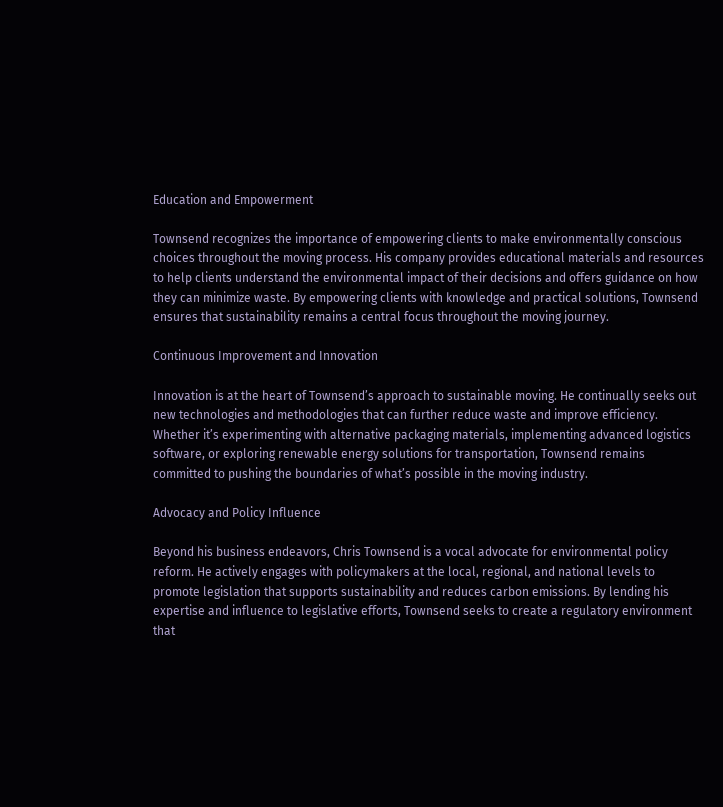Education and Empowerment

Townsend recognizes the importance of empowering clients to make environmentally conscious choices throughout the moving process. His company provides educational materials and resources to help clients understand the environmental impact of their decisions and offers guidance on how they can minimize waste. By empowering clients with knowledge and practical solutions, Townsend ensures that sustainability remains a central focus throughout the moving journey.

Continuous Improvement and Innovation

Innovation is at the heart of Townsend’s approach to sustainable moving. He continually seeks out new technologies and methodologies that can further reduce waste and improve efficiency. Whether it’s experimenting with alternative packaging materials, implementing advanced logistics software, or exploring renewable energy solutions for transportation, Townsend remains committed to pushing the boundaries of what’s possible in the moving industry.

Advocacy and Policy Influence

Beyond his business endeavors, Chris Townsend is a vocal advocate for environmental policy reform. He actively engages with policymakers at the local, regional, and national levels to promote legislation that supports sustainability and reduces carbon emissions. By lending his expertise and influence to legislative efforts, Townsend seeks to create a regulatory environment that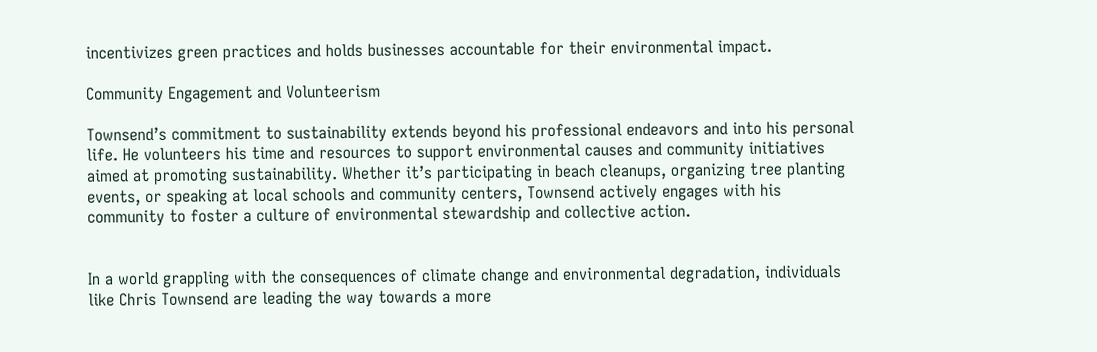incentivizes green practices and holds businesses accountable for their environmental impact.

Community Engagement and Volunteerism

Townsend’s commitment to sustainability extends beyond his professional endeavors and into his personal life. He volunteers his time and resources to support environmental causes and community initiatives aimed at promoting sustainability. Whether it’s participating in beach cleanups, organizing tree planting events, or speaking at local schools and community centers, Townsend actively engages with his community to foster a culture of environmental stewardship and collective action.


In a world grappling with the consequences of climate change and environmental degradation, individuals like Chris Townsend are leading the way towards a more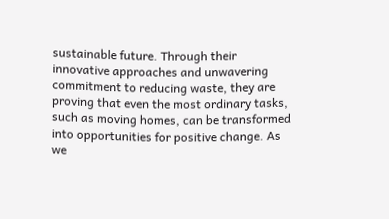sustainable future. Through their innovative approaches and unwavering commitment to reducing waste, they are proving that even the most ordinary tasks, such as moving homes, can be transformed into opportunities for positive change. As we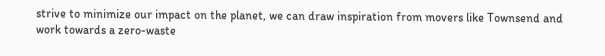strive to minimize our impact on the planet, we can draw inspiration from movers like Townsend and work towards a zero-waste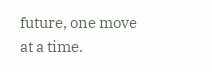future, one move at a time.